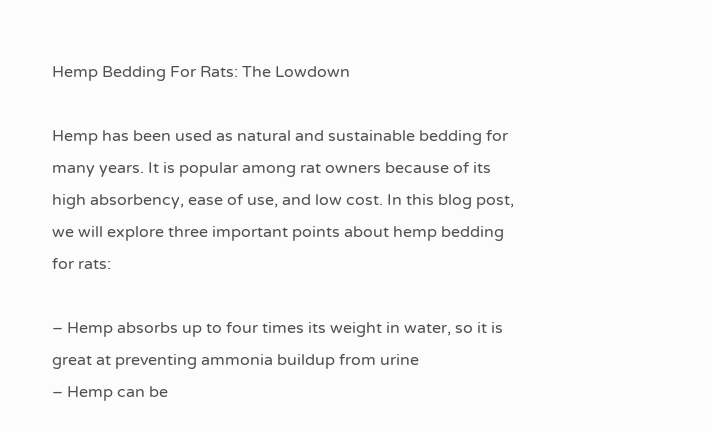Hemp Bedding For Rats: The Lowdown

Hemp has been used as natural and sustainable bedding for many years. It is popular among rat owners because of its high absorbency, ease of use, and low cost. In this blog post, we will explore three important points about hemp bedding for rats:

– Hemp absorbs up to four times its weight in water, so it is great at preventing ammonia buildup from urine
– Hemp can be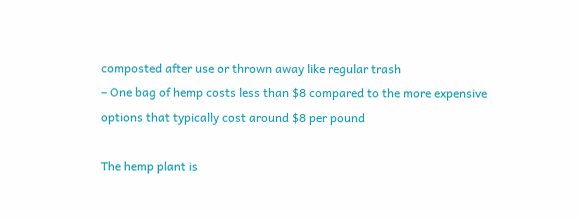composted after use or thrown away like regular trash
– One bag of hemp costs less than $8 compared to the more expensive options that typically cost around $8 per pound

The hemp plant is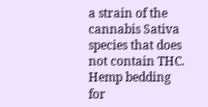a strain of the cannabis Sativa species that does not contain THC.
Hemp bedding for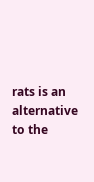rats is an alternative to the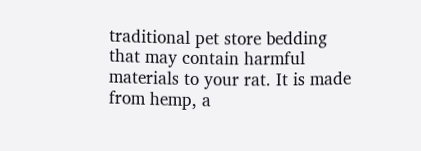traditional pet store bedding that may contain harmful materials to your rat. It is made from hemp, a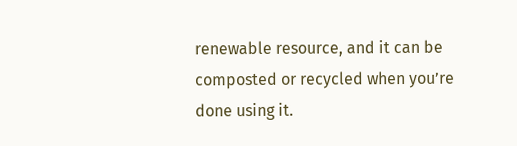renewable resource, and it can be composted or recycled when you’re done using it.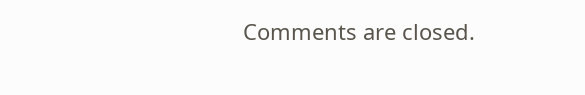Comments are closed.